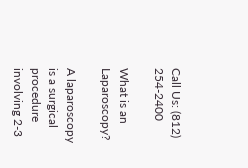Call Us: (812) 254-2400

What is an Laparoscopy?

A laparoscopy is a surgical procedure involving 2-3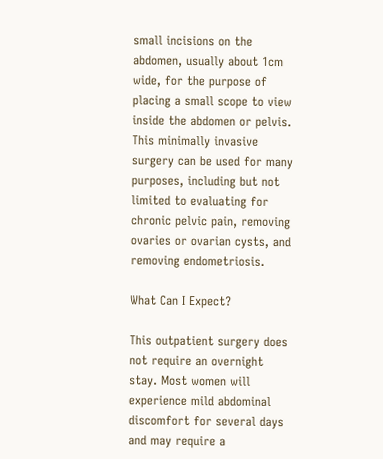small incisions on the abdomen, usually about 1cm wide, for the purpose of placing a small scope to view inside the abdomen or pelvis. This minimally invasive surgery can be used for many purposes, including but not limited to evaluating for chronic pelvic pain, removing ovaries or ovarian cysts, and removing endometriosis.

What Can I Expect?

This outpatient surgery does not require an overnight stay. Most women will experience mild abdominal discomfort for several days and may require a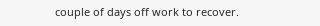couple of days off work to recover.